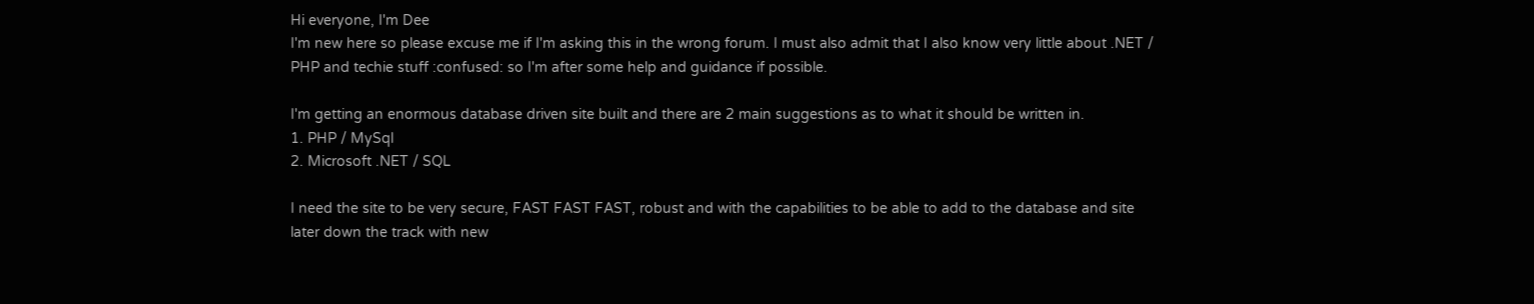Hi everyone, I'm Dee
I'm new here so please excuse me if I'm asking this in the wrong forum. I must also admit that I also know very little about .NET / PHP and techie stuff :confused: so I'm after some help and guidance if possible.

I'm getting an enormous database driven site built and there are 2 main suggestions as to what it should be written in.
1. PHP / MySql
2. Microsoft .NET / SQL

I need the site to be very secure, FAST FAST FAST, robust and with the capabilities to be able to add to the database and site later down the track with new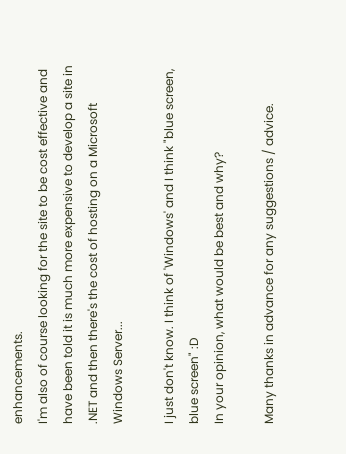enhancements.
I'm also of course looking for the site to be cost effective and have been told it is much more expensive to develop a site in .NET and then there's the cost of hosting on a Microsoft Windows Server...

I just don't know. I think of 'Windows' and I think "blue screen, blue screen" :D
In your opinion, what would be best and why?

Many thanks in advance for any suggestions / advice.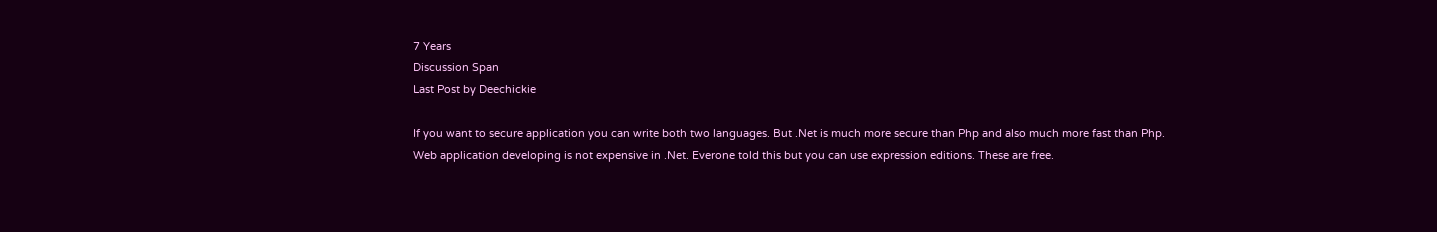7 Years
Discussion Span
Last Post by Deechickie

If you want to secure application you can write both two languages. But .Net is much more secure than Php and also much more fast than Php.
Web application developing is not expensive in .Net. Everone told this but you can use expression editions. These are free.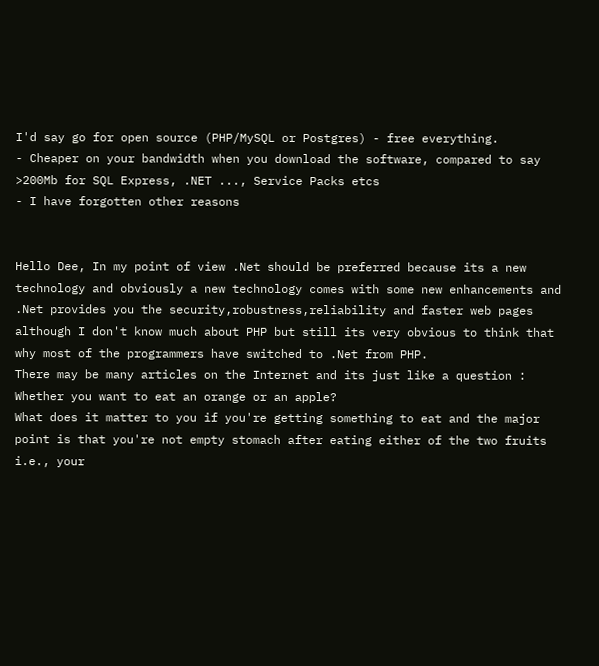I'd say go for open source (PHP/MySQL or Postgres) - free everything.
- Cheaper on your bandwidth when you download the software, compared to say >200Mb for SQL Express, .NET ..., Service Packs etcs
- I have forgotten other reasons


Hello Dee, In my point of view .Net should be preferred because its a new technology and obviously a new technology comes with some new enhancements and .Net provides you the security,robustness,reliability and faster web pages although I don't know much about PHP but still its very obvious to think that why most of the programmers have switched to .Net from PHP.
There may be many articles on the Internet and its just like a question : Whether you want to eat an orange or an apple?
What does it matter to you if you're getting something to eat and the major point is that you're not empty stomach after eating either of the two fruits i.e., your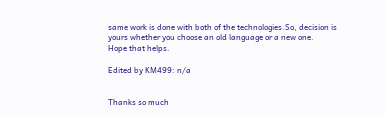same work is done with both of the technologies.So, decision is yours whether you choose an old language or a new one.
Hope that helps.

Edited by KM499: n/a


Thanks so much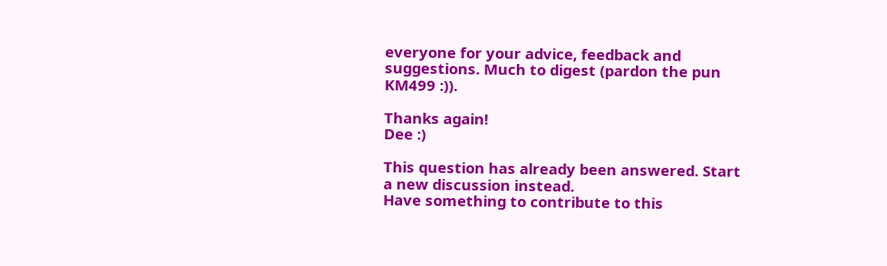everyone for your advice, feedback and suggestions. Much to digest (pardon the pun KM499 :)).

Thanks again!
Dee :)

This question has already been answered. Start a new discussion instead.
Have something to contribute to this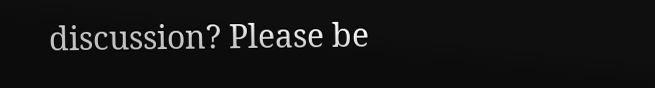discussion? Please be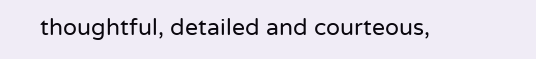thoughtful, detailed and courteous,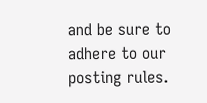and be sure to adhere to our posting rules.